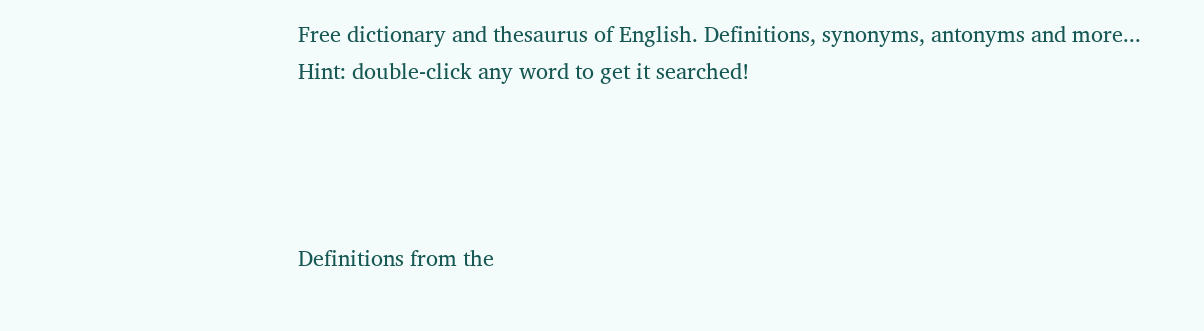Free dictionary and thesaurus of English. Definitions, synonyms, antonyms and more...
Hint: double-click any word to get it searched!




Definitions from the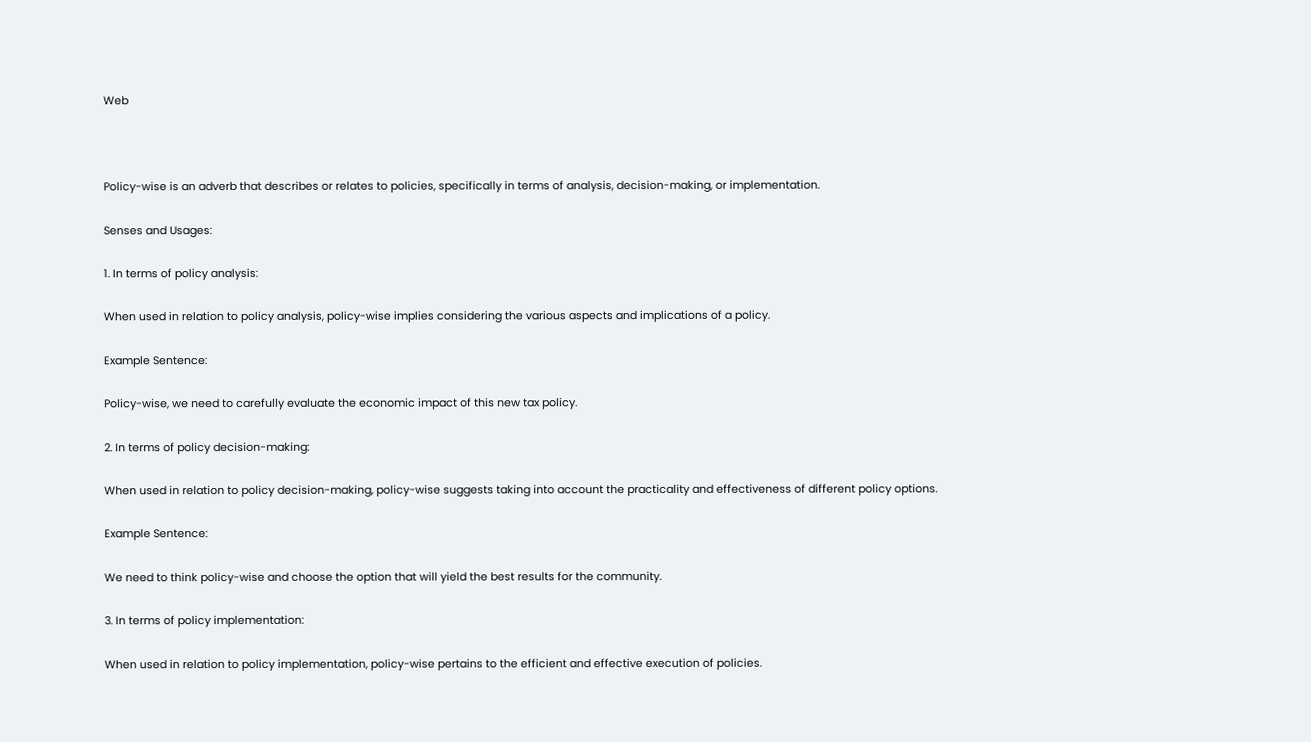Web



Policy-wise is an adverb that describes or relates to policies, specifically in terms of analysis, decision-making, or implementation.

Senses and Usages:

1. In terms of policy analysis:

When used in relation to policy analysis, policy-wise implies considering the various aspects and implications of a policy.

Example Sentence:

Policy-wise, we need to carefully evaluate the economic impact of this new tax policy.

2. In terms of policy decision-making:

When used in relation to policy decision-making, policy-wise suggests taking into account the practicality and effectiveness of different policy options.

Example Sentence:

We need to think policy-wise and choose the option that will yield the best results for the community.

3. In terms of policy implementation:

When used in relation to policy implementation, policy-wise pertains to the efficient and effective execution of policies.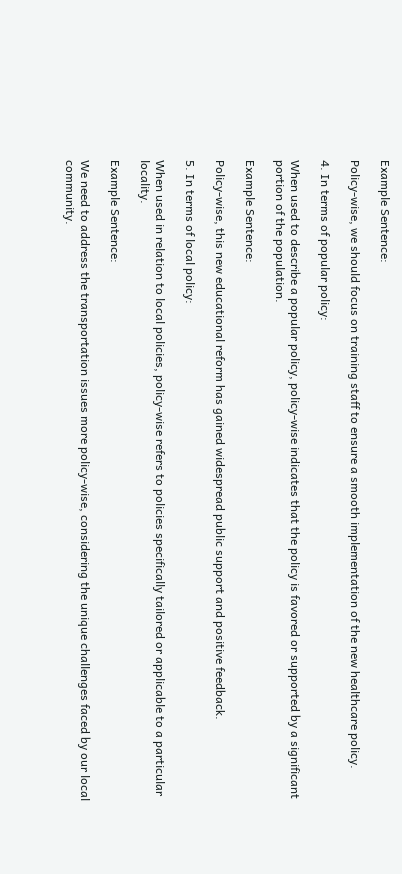Example Sentence:

Policy-wise, we should focus on training staff to ensure a smooth implementation of the new healthcare policy.

4. In terms of popular policy:

When used to describe a popular policy, policy-wise indicates that the policy is favored or supported by a significant portion of the population.

Example Sentence:

Policy-wise, this new educational reform has gained widespread public support and positive feedback.

5. In terms of local policy:

When used in relation to local policies, policy-wise refers to policies specifically tailored or applicable to a particular locality.

Example Sentence:

We need to address the transportation issues more policy-wise, considering the unique challenges faced by our local community.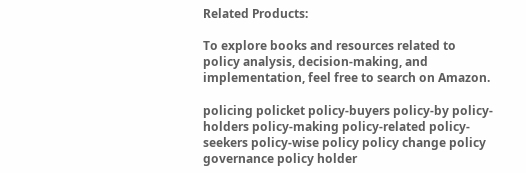Related Products:

To explore books and resources related to policy analysis, decision-making, and implementation, feel free to search on Amazon.

policing policket policy-buyers policy-by policy-holders policy-making policy-related policy-seekers policy-wise policy policy change policy governance policy holder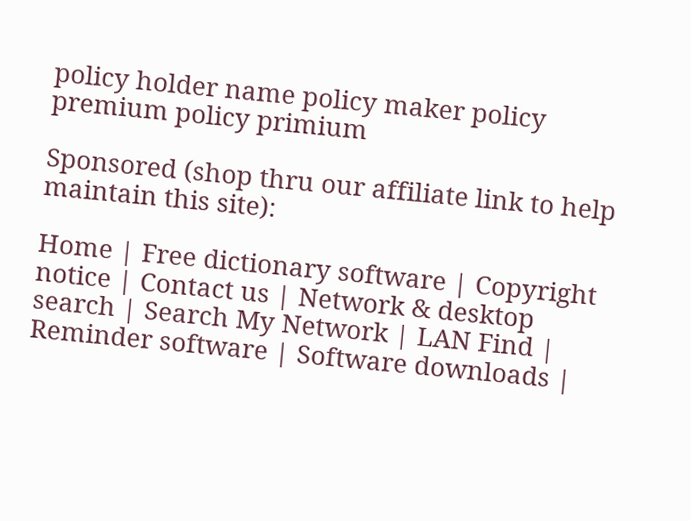policy holder name policy maker policy premium policy primium

Sponsored (shop thru our affiliate link to help maintain this site):

Home | Free dictionary software | Copyright notice | Contact us | Network & desktop search | Search My Network | LAN Find | Reminder software | Software downloads |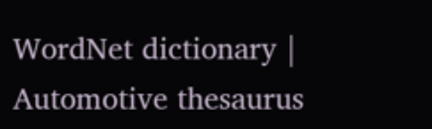WordNet dictionary | Automotive thesaurus